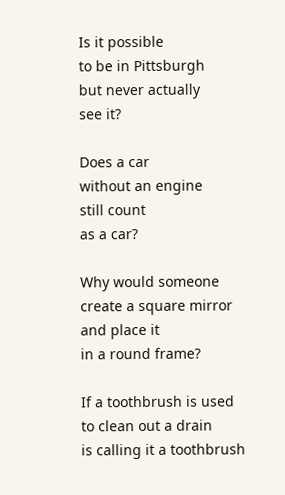Is it possible
to be in Pittsburgh
but never actually
see it?

Does a car
without an engine
still count
as a car?

Why would someone
create a square mirror
and place it
in a round frame?

If a toothbrush is used
to clean out a drain
is calling it a toothbrush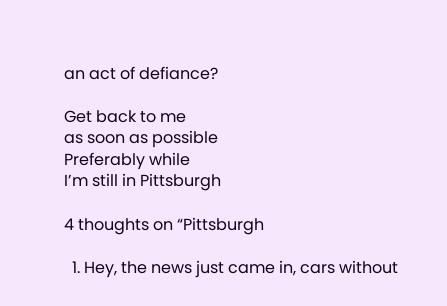an act of defiance?

Get back to me
as soon as possible
Preferably while
I’m still in Pittsburgh

4 thoughts on “Pittsburgh

  1. Hey, the news just came in, cars without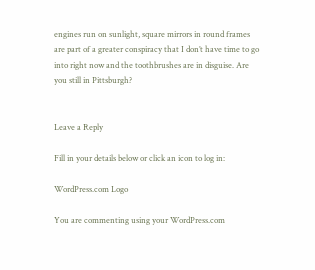engines run on sunlight, square mirrors in round frames are part of a greater conspiracy that I don’t have time to go into right now and the toothbrushes are in disguise. Are you still in Pittsburgh?


Leave a Reply

Fill in your details below or click an icon to log in:

WordPress.com Logo

You are commenting using your WordPress.com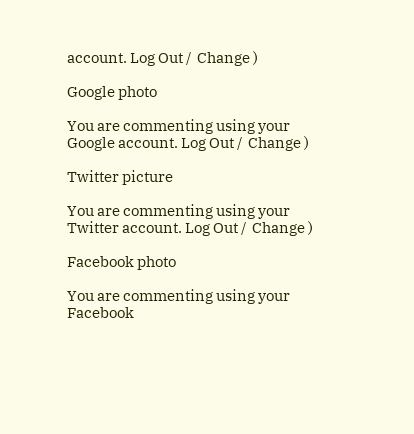account. Log Out /  Change )

Google photo

You are commenting using your Google account. Log Out /  Change )

Twitter picture

You are commenting using your Twitter account. Log Out /  Change )

Facebook photo

You are commenting using your Facebook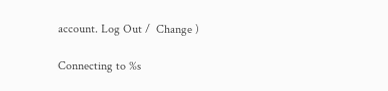account. Log Out /  Change )

Connecting to %s